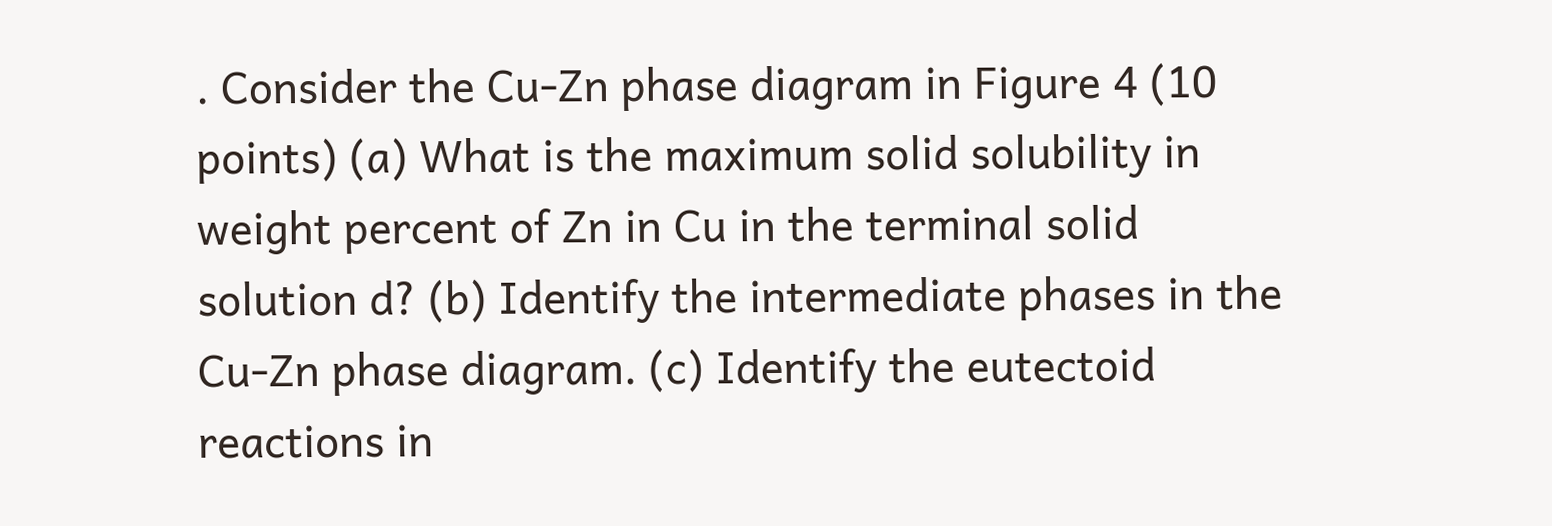. Consider the Cu-Zn phase diagram in Figure 4 (10 points) (a) What is the maximum solid solubility in weight percent of Zn in Cu in the terminal solid solution d? (b) Identify the intermediate phases in the Cu-Zn phase diagram. (c) Identify the eutectoid reactions in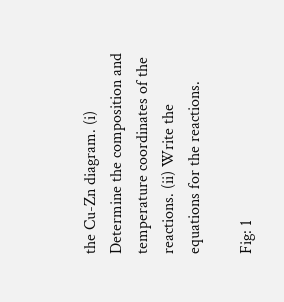the Cu-Zn diagram. (i) Determine the composition and temperature coordinates of the reactions. (ii) Write the equations for the reactions.

Fig: 1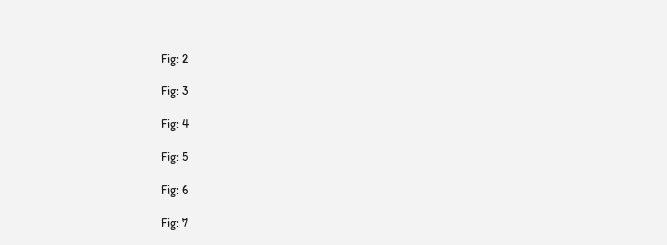Fig: 2

Fig: 3

Fig: 4

Fig: 5

Fig: 6

Fig: 7